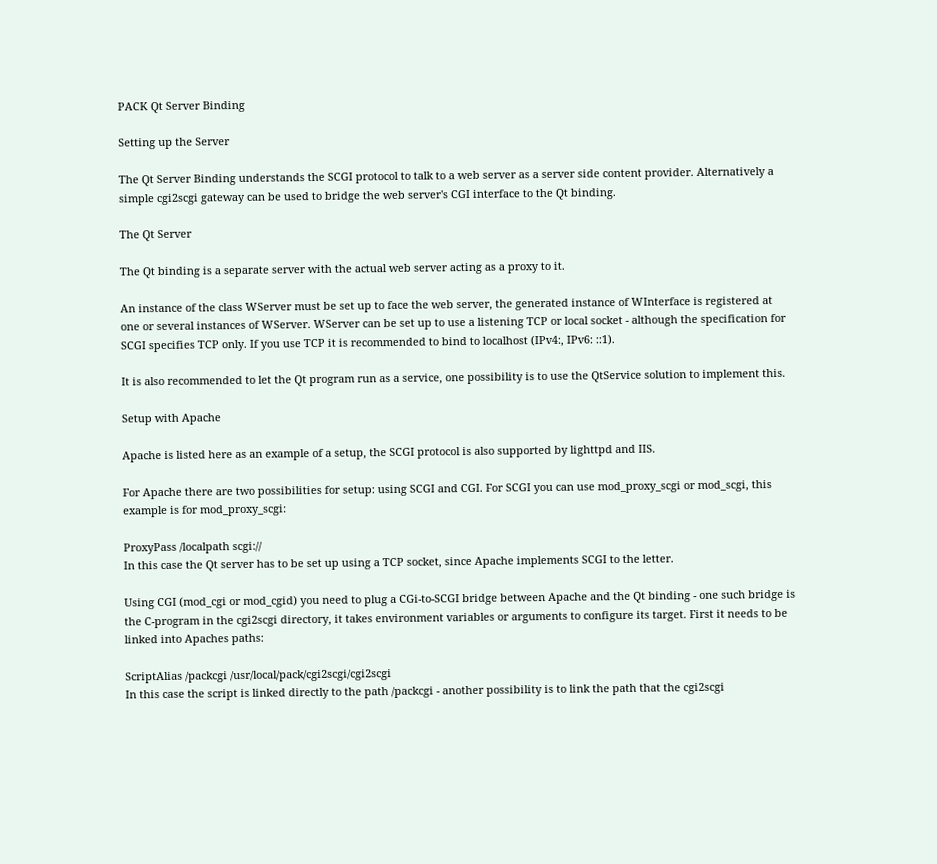PACK Qt Server Binding

Setting up the Server

The Qt Server Binding understands the SCGI protocol to talk to a web server as a server side content provider. Alternatively a simple cgi2scgi gateway can be used to bridge the web server's CGI interface to the Qt binding.

The Qt Server

The Qt binding is a separate server with the actual web server acting as a proxy to it.

An instance of the class WServer must be set up to face the web server, the generated instance of WInterface is registered at one or several instances of WServer. WServer can be set up to use a listening TCP or local socket - although the specification for SCGI specifies TCP only. If you use TCP it is recommended to bind to localhost (IPv4:, IPv6: ::1).

It is also recommended to let the Qt program run as a service, one possibility is to use the QtService solution to implement this.

Setup with Apache

Apache is listed here as an example of a setup, the SCGI protocol is also supported by lighttpd and IIS.

For Apache there are two possibilities for setup: using SCGI and CGI. For SCGI you can use mod_proxy_scgi or mod_scgi, this example is for mod_proxy_scgi:

ProxyPass /localpath scgi://
In this case the Qt server has to be set up using a TCP socket, since Apache implements SCGI to the letter.

Using CGI (mod_cgi or mod_cgid) you need to plug a CGi-to-SCGI bridge between Apache and the Qt binding - one such bridge is the C-program in the cgi2scgi directory, it takes environment variables or arguments to configure its target. First it needs to be linked into Apaches paths:

ScriptAlias /packcgi /usr/local/pack/cgi2scgi/cgi2scgi
In this case the script is linked directly to the path /packcgi - another possibility is to link the path that the cgi2scgi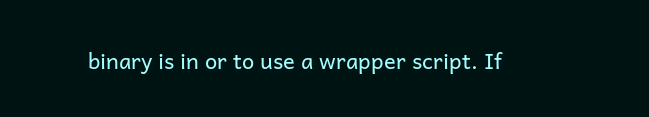binary is in or to use a wrapper script. If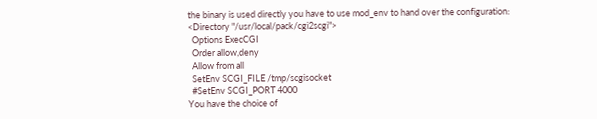the binary is used directly you have to use mod_env to hand over the configuration:
<Directory "/usr/local/pack/cgi2scgi">
  Options ExecCGI
  Order allow,deny
  Allow from all
  SetEnv SCGI_FILE /tmp/scgisocket
  #SetEnv SCGI_PORT 4000
You have the choice of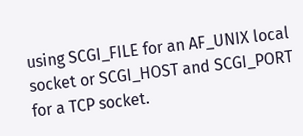using SCGI_FILE for an AF_UNIX local socket or SCGI_HOST and SCGI_PORT for a TCP socket.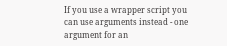If you use a wrapper script you can use arguments instead - one argument for an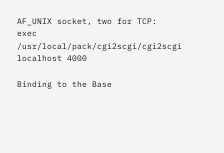AF_UNIX socket, two for TCP:
exec /usr/local/pack/cgi2scgi/cgi2scgi localhost 4000

Binding to the Base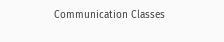Communication Classes